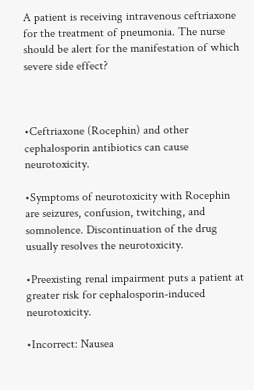A patient is receiving intravenous ceftriaxone for the treatment of pneumonia. The nurse should be alert for the manifestation of which severe side effect?



•Ceftriaxone (Rocephin) and other cephalosporin antibiotics can cause neurotoxicity.

•Symptoms of neurotoxicity with Rocephin are seizures, confusion, twitching, and somnolence. Discontinuation of the drug usually resolves the neurotoxicity.

•Preexisting renal impairment puts a patient at greater risk for cephalosporin-induced neurotoxicity.

•Incorrect: Nausea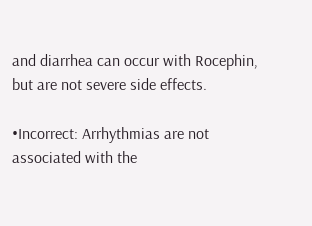and diarrhea can occur with Rocephin, but are not severe side effects.

•Incorrect: Arrhythmias are not associated with the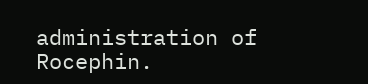administration of Rocephin.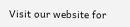Visit our website for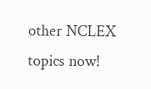other NCLEX topics now!